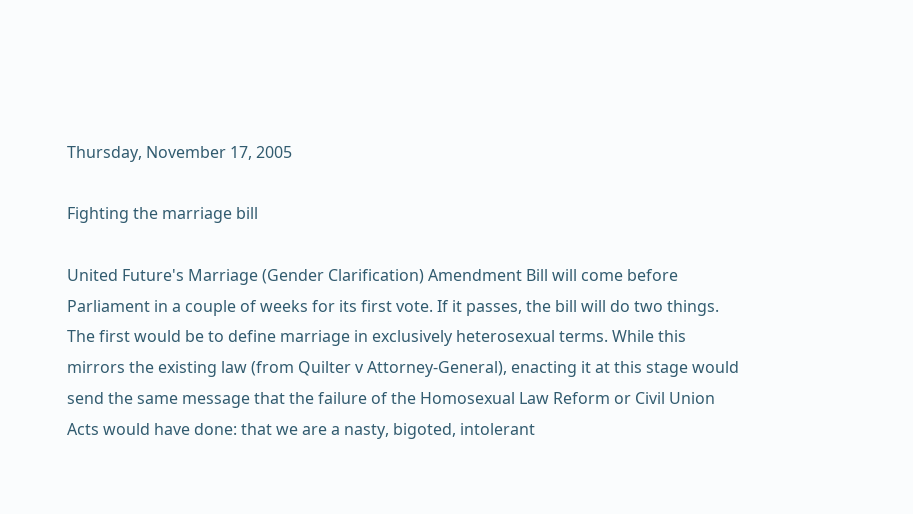Thursday, November 17, 2005

Fighting the marriage bill

United Future's Marriage (Gender Clarification) Amendment Bill will come before Parliament in a couple of weeks for its first vote. If it passes, the bill will do two things. The first would be to define marriage in exclusively heterosexual terms. While this mirrors the existing law (from Quilter v Attorney-General), enacting it at this stage would send the same message that the failure of the Homosexual Law Reform or Civil Union Acts would have done: that we are a nasty, bigoted, intolerant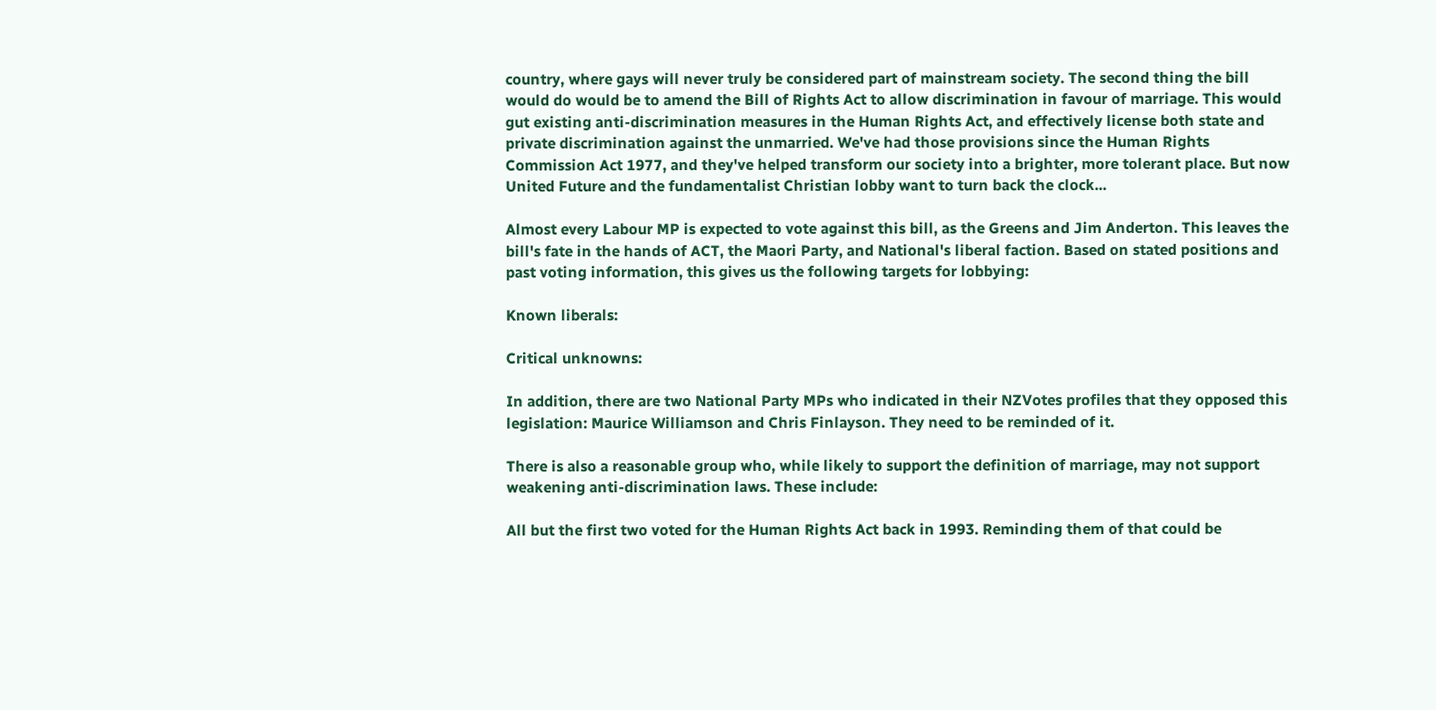country, where gays will never truly be considered part of mainstream society. The second thing the bill would do would be to amend the Bill of Rights Act to allow discrimination in favour of marriage. This would gut existing anti-discrimination measures in the Human Rights Act, and effectively license both state and private discrimination against the unmarried. We've had those provisions since the Human Rights Commission Act 1977, and they've helped transform our society into a brighter, more tolerant place. But now United Future and the fundamentalist Christian lobby want to turn back the clock...

Almost every Labour MP is expected to vote against this bill, as the Greens and Jim Anderton. This leaves the bill's fate in the hands of ACT, the Maori Party, and National's liberal faction. Based on stated positions and past voting information, this gives us the following targets for lobbying:

Known liberals:

Critical unknowns:

In addition, there are two National Party MPs who indicated in their NZVotes profiles that they opposed this legislation: Maurice Williamson and Chris Finlayson. They need to be reminded of it.

There is also a reasonable group who, while likely to support the definition of marriage, may not support weakening anti-discrimination laws. These include:

All but the first two voted for the Human Rights Act back in 1993. Reminding them of that could be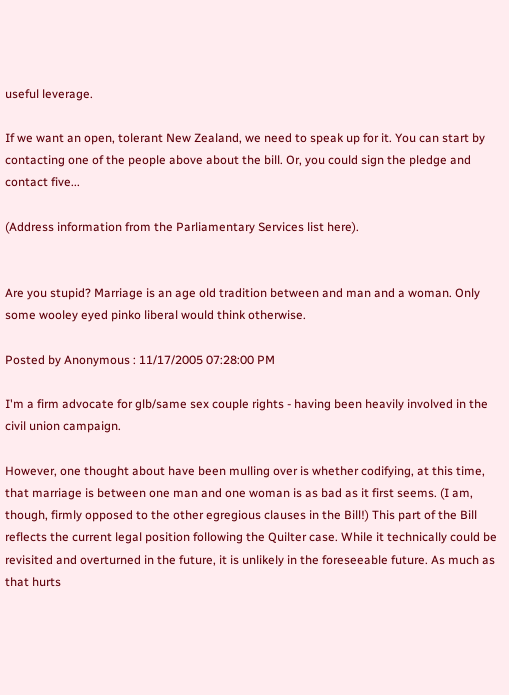useful leverage.

If we want an open, tolerant New Zealand, we need to speak up for it. You can start by contacting one of the people above about the bill. Or, you could sign the pledge and contact five...

(Address information from the Parliamentary Services list here).


Are you stupid? Marriage is an age old tradition between and man and a woman. Only some wooley eyed pinko liberal would think otherwise.

Posted by Anonymous : 11/17/2005 07:28:00 PM

I'm a firm advocate for glb/same sex couple rights - having been heavily involved in the civil union campaign.

However, one thought about have been mulling over is whether codifying, at this time, that marriage is between one man and one woman is as bad as it first seems. (I am, though, firmly opposed to the other egregious clauses in the Bill!) This part of the Bill reflects the current legal position following the Quilter case. While it technically could be revisited and overturned in the future, it is unlikely in the foreseeable future. As much as that hurts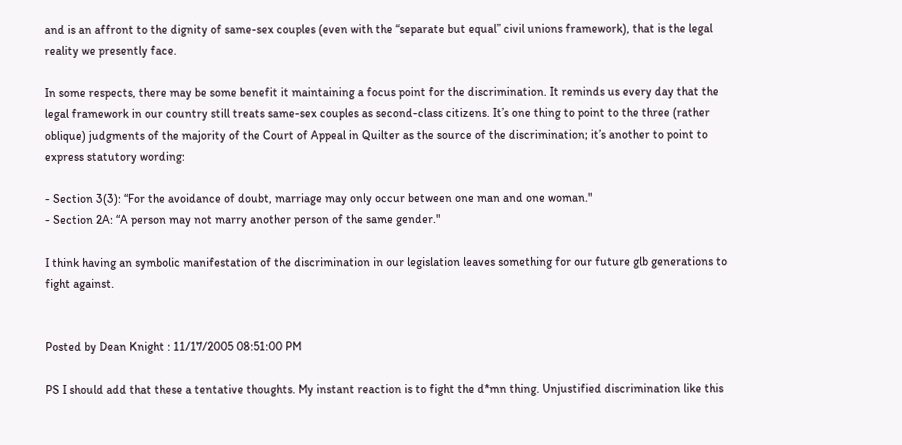and is an affront to the dignity of same-sex couples (even with the “separate but equal” civil unions framework), that is the legal reality we presently face.

In some respects, there may be some benefit it maintaining a focus point for the discrimination. It reminds us every day that the legal framework in our country still treats same-sex couples as second-class citizens. It’s one thing to point to the three (rather oblique) judgments of the majority of the Court of Appeal in Quilter as the source of the discrimination; it’s another to point to express statutory wording:

- Section 3(3): “For the avoidance of doubt, marriage may only occur between one man and one woman."
- Section 2A: “A person may not marry another person of the same gender."

I think having an symbolic manifestation of the discrimination in our legislation leaves something for our future glb generations to fight against.


Posted by Dean Knight : 11/17/2005 08:51:00 PM

PS I should add that these a tentative thoughts. My instant reaction is to fight the d*mn thing. Unjustified discrimination like this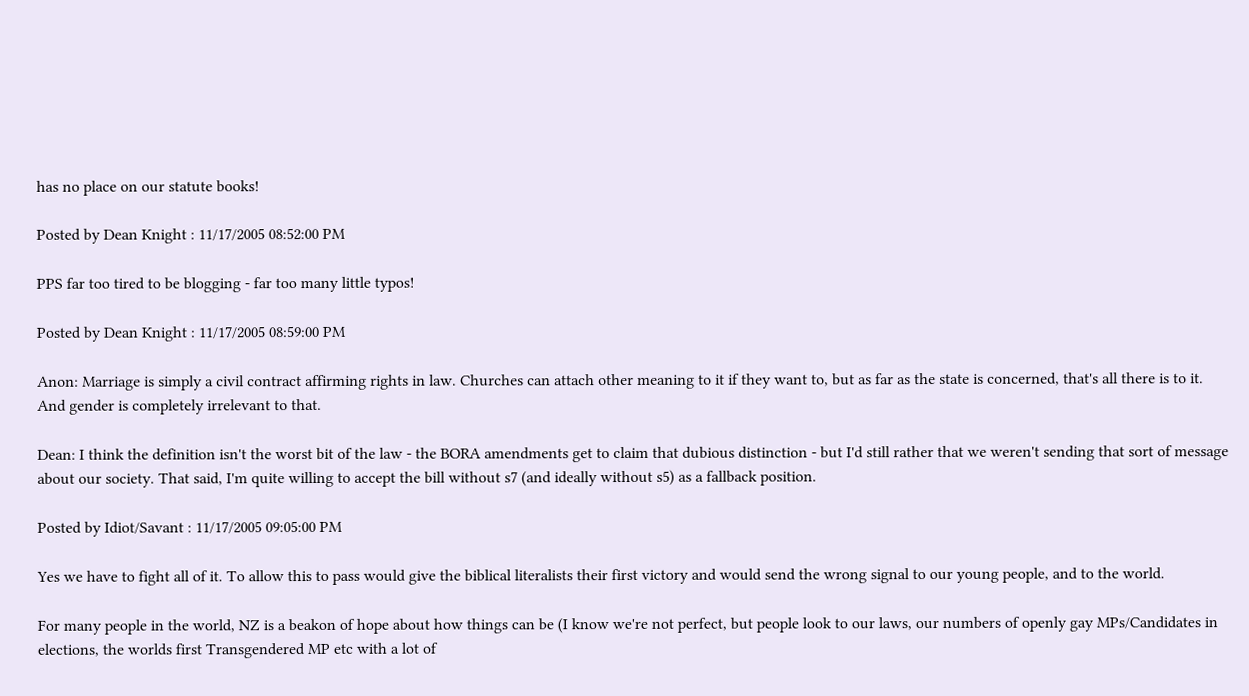has no place on our statute books!

Posted by Dean Knight : 11/17/2005 08:52:00 PM

PPS far too tired to be blogging - far too many little typos!

Posted by Dean Knight : 11/17/2005 08:59:00 PM

Anon: Marriage is simply a civil contract affirming rights in law. Churches can attach other meaning to it if they want to, but as far as the state is concerned, that's all there is to it. And gender is completely irrelevant to that.

Dean: I think the definition isn't the worst bit of the law - the BORA amendments get to claim that dubious distinction - but I'd still rather that we weren't sending that sort of message about our society. That said, I'm quite willing to accept the bill without s7 (and ideally without s5) as a fallback position.

Posted by Idiot/Savant : 11/17/2005 09:05:00 PM

Yes we have to fight all of it. To allow this to pass would give the biblical literalists their first victory and would send the wrong signal to our young people, and to the world.

For many people in the world, NZ is a beakon of hope about how things can be (I know we're not perfect, but people look to our laws, our numbers of openly gay MPs/Candidates in elections, the worlds first Transgendered MP etc with a lot of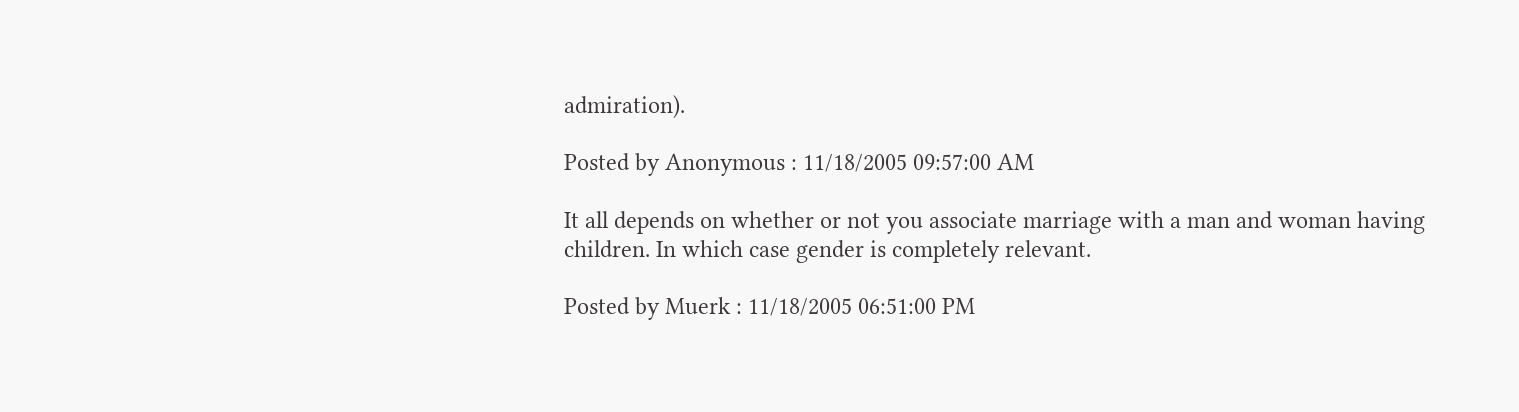admiration).

Posted by Anonymous : 11/18/2005 09:57:00 AM

It all depends on whether or not you associate marriage with a man and woman having children. In which case gender is completely relevant.

Posted by Muerk : 11/18/2005 06:51:00 PM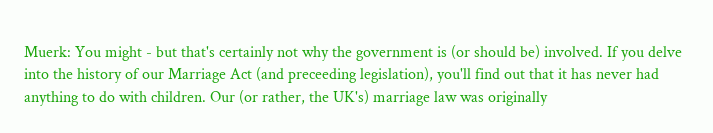Muerk: You might - but that's certainly not why the government is (or should be) involved. If you delve into the history of our Marriage Act (and preceeding legislation), you'll find out that it has never had anything to do with children. Our (or rather, the UK's) marriage law was originally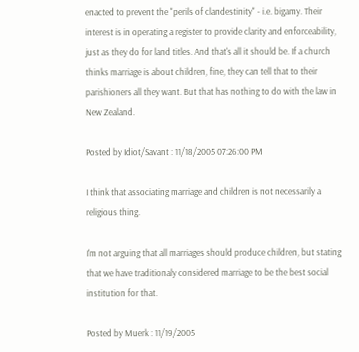enacted to prevent the "perils of clandestinity" - i.e. bigamy. Their interest is in operating a register to provide clarity and enforceability, just as they do for land titles. And that's all it should be. If a church thinks marriage is about children, fine, they can tell that to their parishioners all they want. But that has nothing to do with the law in New Zealand.

Posted by Idiot/Savant : 11/18/2005 07:26:00 PM

I think that associating marriage and children is not necessarily a religious thing.

I'm not arguing that all marriages should produce children, but stating that we have traditionaly considered marriage to be the best social institution for that.

Posted by Muerk : 11/19/2005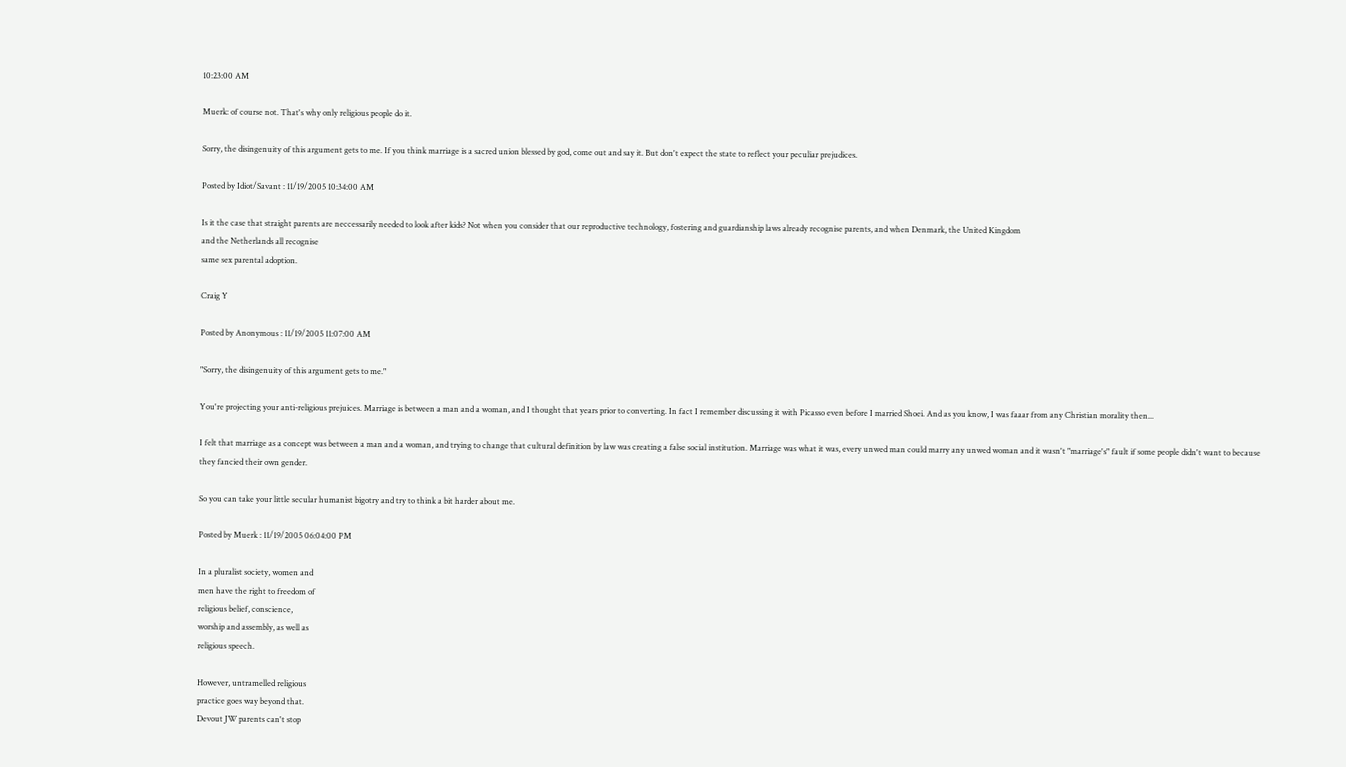10:23:00 AM

Muerk: of course not. That's why only religious people do it.

Sorry, the disingenuity of this argument gets to me. If you think marriage is a sacred union blessed by god, come out and say it. But don't expect the state to reflect your peculiar prejudices.

Posted by Idiot/Savant : 11/19/2005 10:34:00 AM

Is it the case that straight parents are neccessarily needed to look after kids? Not when you consider that our reproductive technology, fostering and guardianship laws already recognise parents, and when Denmark, the United Kingdom
and the Netherlands all recognise
same sex parental adoption.

Craig Y

Posted by Anonymous : 11/19/2005 11:07:00 AM

"Sorry, the disingenuity of this argument gets to me."

You're projecting your anti-religious prejuices. Marriage is between a man and a woman, and I thought that years prior to converting. In fact I remember discussing it with Picasso even before I married Shoei. And as you know, I was faaar from any Christian morality then...

I felt that marriage as a concept was between a man and a woman, and trying to change that cultural definition by law was creating a false social institution. Marriage was what it was, every unwed man could marry any unwed woman and it wasn't "marriage's" fault if some people didn't want to because they fancied their own gender.

So you can take your little secular humanist bigotry and try to think a bit harder about me.

Posted by Muerk : 11/19/2005 06:04:00 PM

In a pluralist society, women and
men have the right to freedom of
religious belief, conscience,
worship and assembly, as well as
religious speech.

However, untramelled religious
practice goes way beyond that.
Devout JW parents can't stop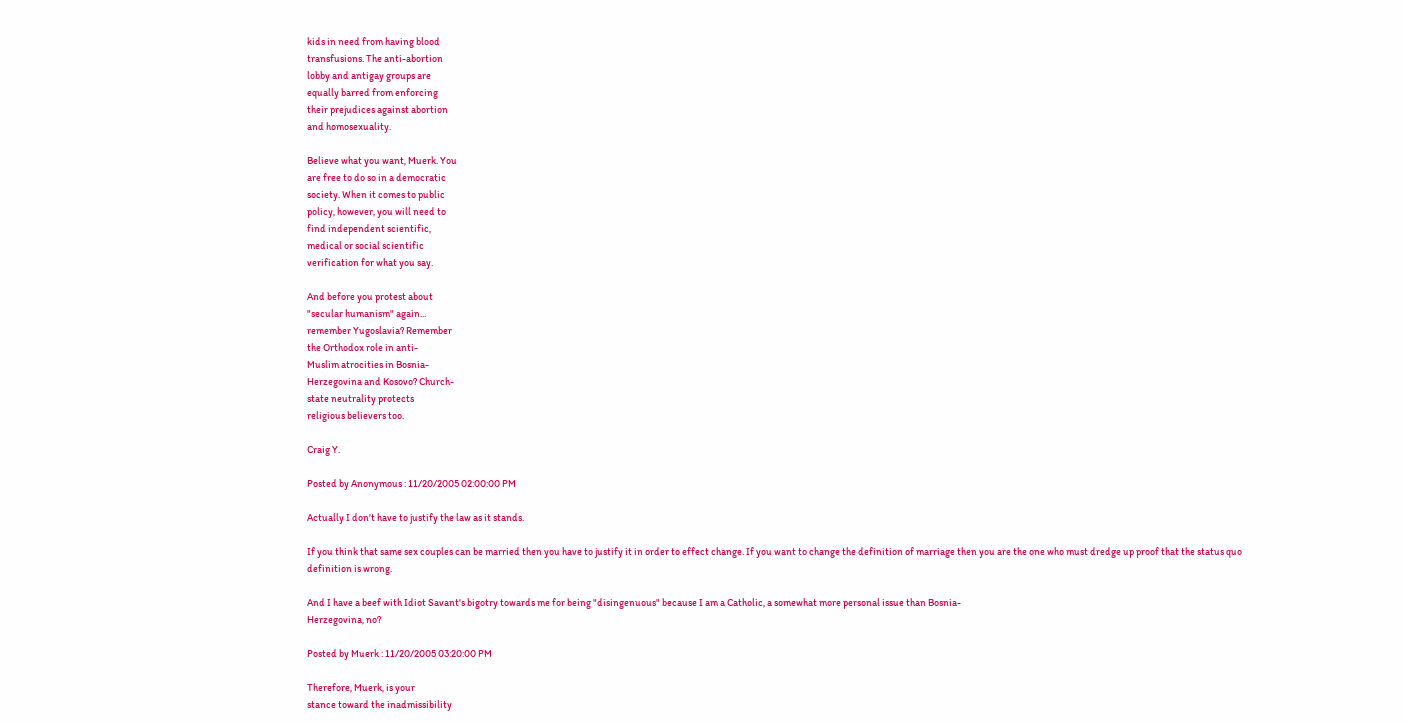kids in need from having blood
transfusions. The anti-abortion
lobby and antigay groups are
equally barred from enforcing
their prejudices against abortion
and homosexuality.

Believe what you want, Muerk. You
are free to do so in a democratic
society. When it comes to public
policy, however, you will need to
find independent scientific,
medical or social scientific
verification for what you say.

And before you protest about
"secular humanism" again...
remember Yugoslavia? Remember
the Orthodox role in anti-
Muslim atrocities in Bosnia-
Herzegovina and Kosovo? Church-
state neutrality protects
religious believers too.

Craig Y.

Posted by Anonymous : 11/20/2005 02:00:00 PM

Actually I don't have to justify the law as it stands.

If you think that same sex couples can be married then you have to justify it in order to effect change. If you want to change the definition of marriage then you are the one who must dredge up proof that the status quo definition is wrong.

And I have a beef with Idiot Savant's bigotry towards me for being "disingenuous" because I am a Catholic, a somewhat more personal issue than Bosnia-
Herzegovina, no?

Posted by Muerk : 11/20/2005 03:20:00 PM

Therefore, Muerk, is your
stance toward the inadmissibility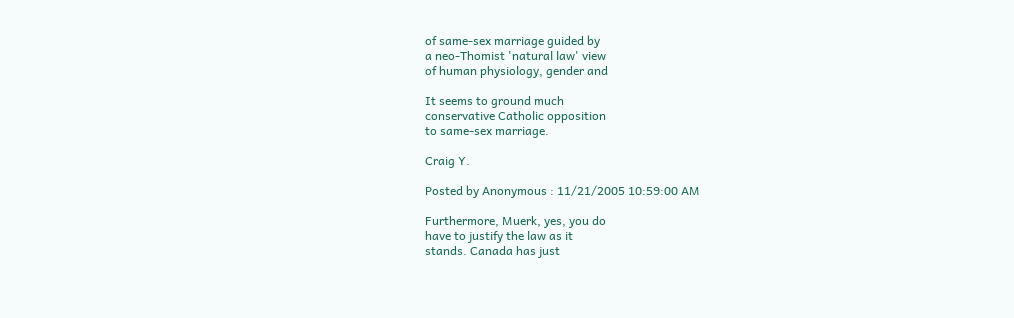of same-sex marriage guided by
a neo-Thomist 'natural law' view
of human physiology, gender and

It seems to ground much
conservative Catholic opposition
to same-sex marriage.

Craig Y.

Posted by Anonymous : 11/21/2005 10:59:00 AM

Furthermore, Muerk, yes, you do
have to justify the law as it
stands. Canada has just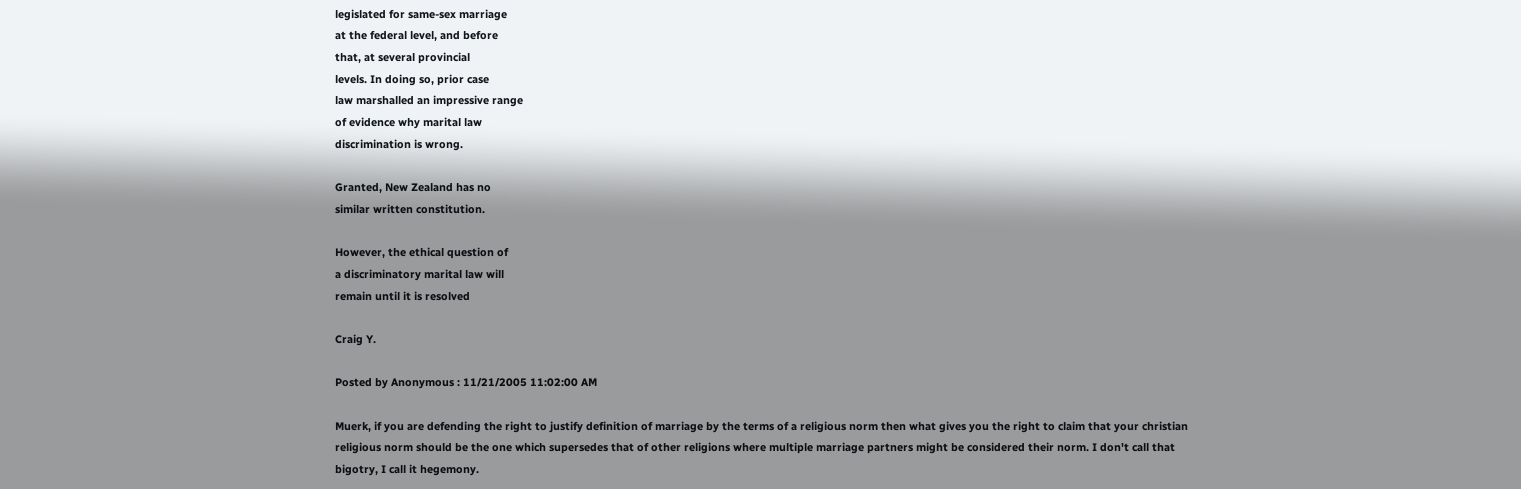legislated for same-sex marriage
at the federal level, and before
that, at several provincial
levels. In doing so, prior case
law marshalled an impressive range
of evidence why marital law
discrimination is wrong.

Granted, New Zealand has no
similar written constitution.

However, the ethical question of
a discriminatory marital law will
remain until it is resolved

Craig Y.

Posted by Anonymous : 11/21/2005 11:02:00 AM

Muerk, if you are defending the right to justify definition of marriage by the terms of a religious norm then what gives you the right to claim that your christian religious norm should be the one which supersedes that of other religions where multiple marriage partners might be considered their norm. I don't call that bigotry, I call it hegemony.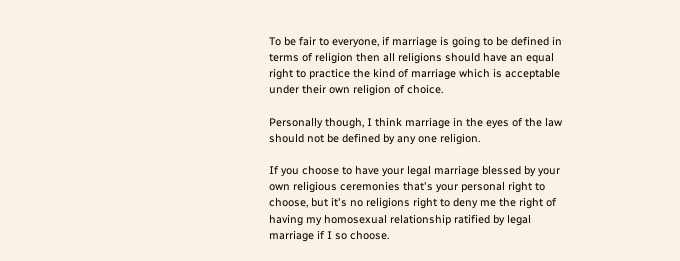To be fair to everyone, if marriage is going to be defined in terms of religion then all religions should have an equal right to practice the kind of marriage which is acceptable under their own religion of choice.

Personally though, I think marriage in the eyes of the law should not be defined by any one religion.

If you choose to have your legal marriage blessed by your own religious ceremonies that's your personal right to choose, but it's no religions right to deny me the right of having my homosexual relationship ratified by legal marriage if I so choose.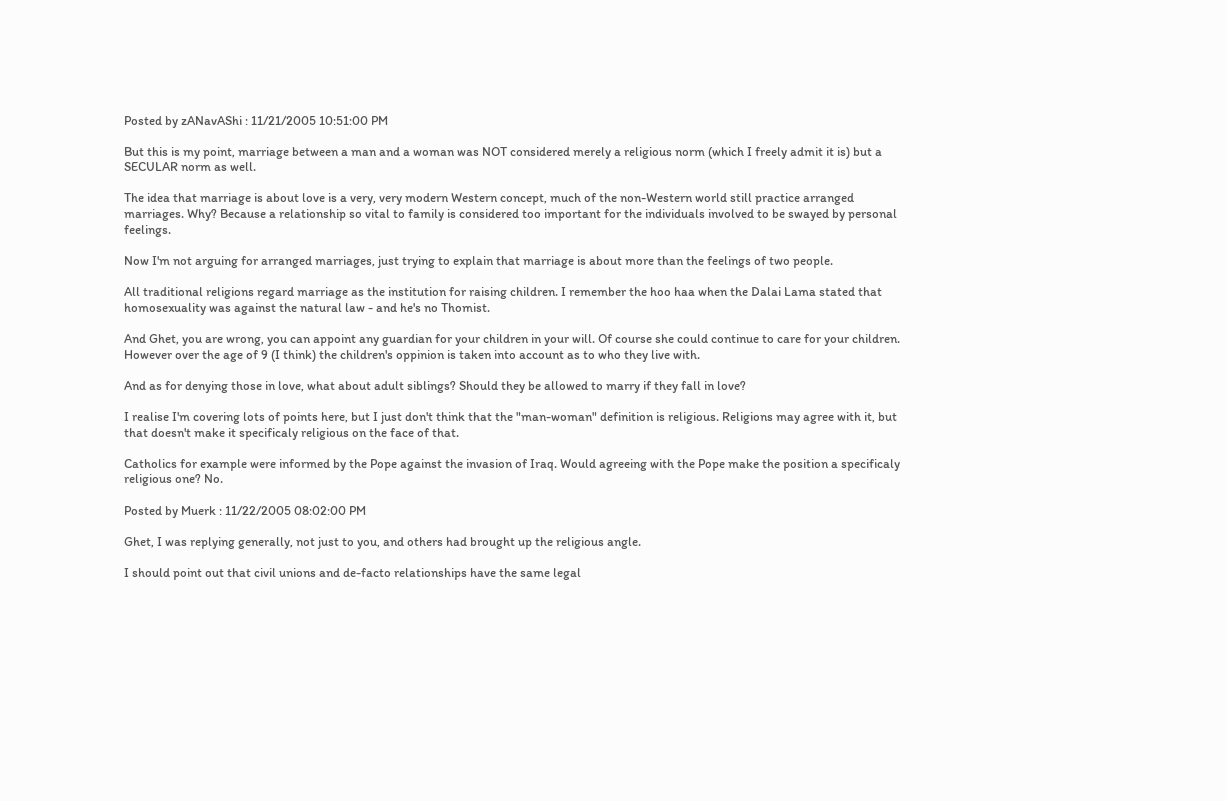Posted by zANavAShi : 11/21/2005 10:51:00 PM

But this is my point, marriage between a man and a woman was NOT considered merely a religious norm (which I freely admit it is) but a SECULAR norm as well.

The idea that marriage is about love is a very, very modern Western concept, much of the non-Western world still practice arranged marriages. Why? Because a relationship so vital to family is considered too important for the individuals involved to be swayed by personal feelings.

Now I'm not arguing for arranged marriages, just trying to explain that marriage is about more than the feelings of two people.

All traditional religions regard marriage as the institution for raising children. I remember the hoo haa when the Dalai Lama stated that homosexuality was against the natural law - and he's no Thomist.

And Ghet, you are wrong, you can appoint any guardian for your children in your will. Of course she could continue to care for your children. However over the age of 9 (I think) the children's oppinion is taken into account as to who they live with.

And as for denying those in love, what about adult siblings? Should they be allowed to marry if they fall in love?

I realise I'm covering lots of points here, but I just don't think that the "man-woman" definition is religious. Religions may agree with it, but that doesn't make it specificaly religious on the face of that.

Catholics for example were informed by the Pope against the invasion of Iraq. Would agreeing with the Pope make the position a specificaly religious one? No.

Posted by Muerk : 11/22/2005 08:02:00 PM

Ghet, I was replying generally, not just to you, and others had brought up the religious angle.

I should point out that civil unions and de-facto relationships have the same legal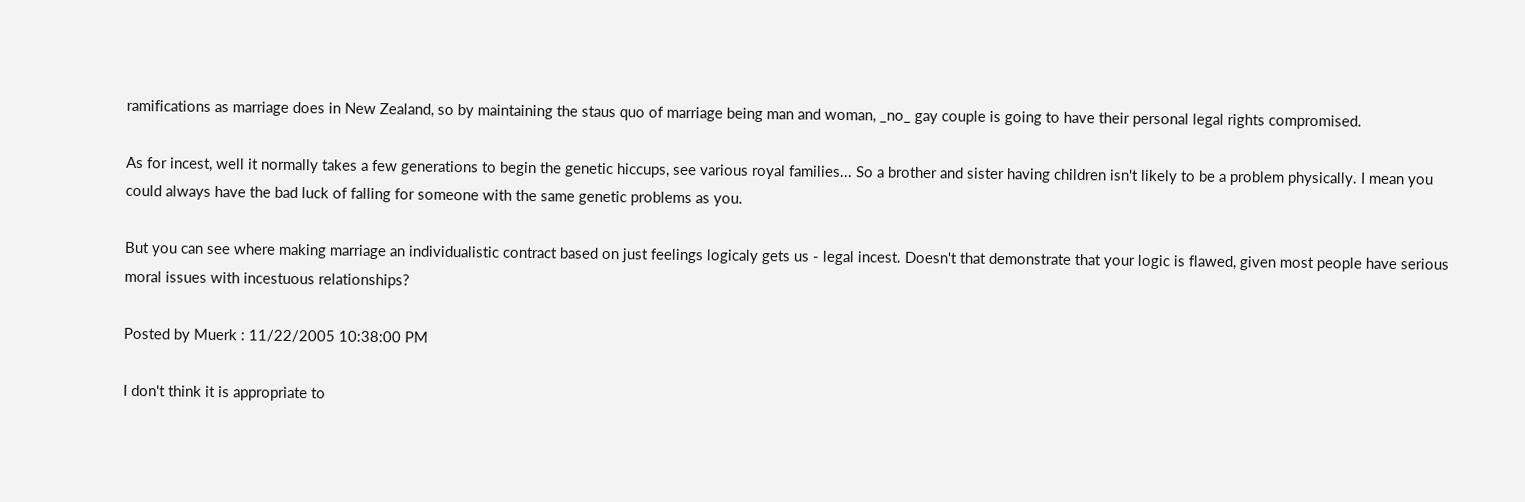ramifications as marriage does in New Zealand, so by maintaining the staus quo of marriage being man and woman, _no_ gay couple is going to have their personal legal rights compromised.

As for incest, well it normally takes a few generations to begin the genetic hiccups, see various royal families... So a brother and sister having children isn't likely to be a problem physically. I mean you could always have the bad luck of falling for someone with the same genetic problems as you.

But you can see where making marriage an individualistic contract based on just feelings logicaly gets us - legal incest. Doesn't that demonstrate that your logic is flawed, given most people have serious moral issues with incestuous relationships?

Posted by Muerk : 11/22/2005 10:38:00 PM

I don't think it is appropriate to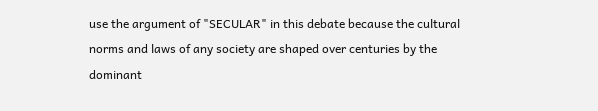use the argument of "SECULAR" in this debate because the cultural norms and laws of any society are shaped over centuries by the dominant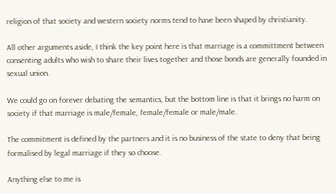religion of that society and western society norms tend to have been shaped by christianity.

All other arguments aside, I think the key point here is that marriage is a committment between consenting adults who wish to share their lives together and those bonds are generally founded in sexual union.

We could go on forever debating the semantics, but the bottom line is that it brings no harm on society if that marriage is male/female, female/female or male/male.

The commitment is defined by the partners and it is no business of the state to deny that being formalised by legal marriage if they so choose.

Anything else to me is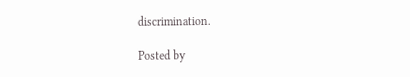discrimination.

Posted by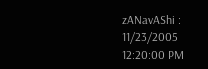zANavAShi : 11/23/2005 12:20:00 PM